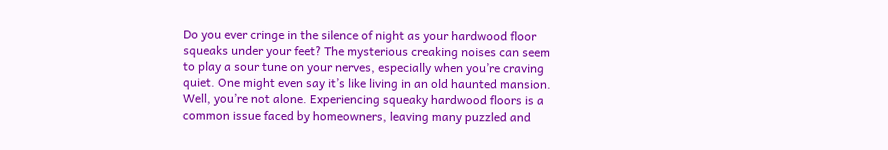Do you ever cringe in the silence of night as your hardwood floor squeaks under your feet? The mysterious creaking noises can seem to play a sour tune on your nerves, especially when you’re craving quiet. One might even say it’s like living in an old haunted mansion. Well, you’re not alone. Experiencing squeaky hardwood floors is a common issue faced by homeowners, leaving many puzzled and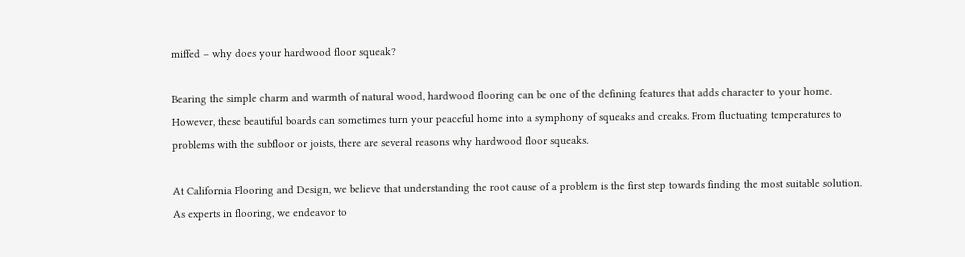miffed – why does your hardwood floor squeak?

Bearing the simple charm and warmth of natural wood, hardwood flooring can be one of the defining features that adds character to your home. However, these beautiful boards can sometimes turn your peaceful home into a symphony of squeaks and creaks. From fluctuating temperatures to problems with the subfloor or joists, there are several reasons why hardwood floor squeaks.

At California Flooring and Design, we believe that understanding the root cause of a problem is the first step towards finding the most suitable solution. As experts in flooring, we endeavor to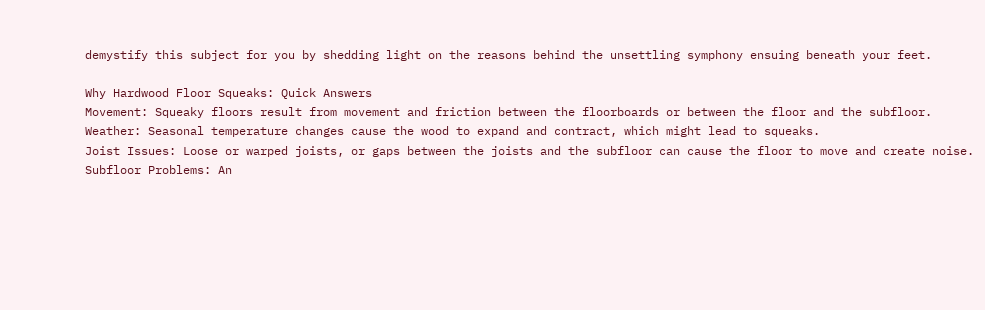demystify this subject for you by shedding light on the reasons behind the unsettling symphony ensuing beneath your feet.

Why Hardwood Floor Squeaks: Quick Answers
Movement: Squeaky floors result from movement and friction between the floorboards or between the floor and the subfloor.
Weather: Seasonal temperature changes cause the wood to expand and contract, which might lead to squeaks.
Joist Issues: Loose or warped joists, or gaps between the joists and the subfloor can cause the floor to move and create noise.
Subfloor Problems: An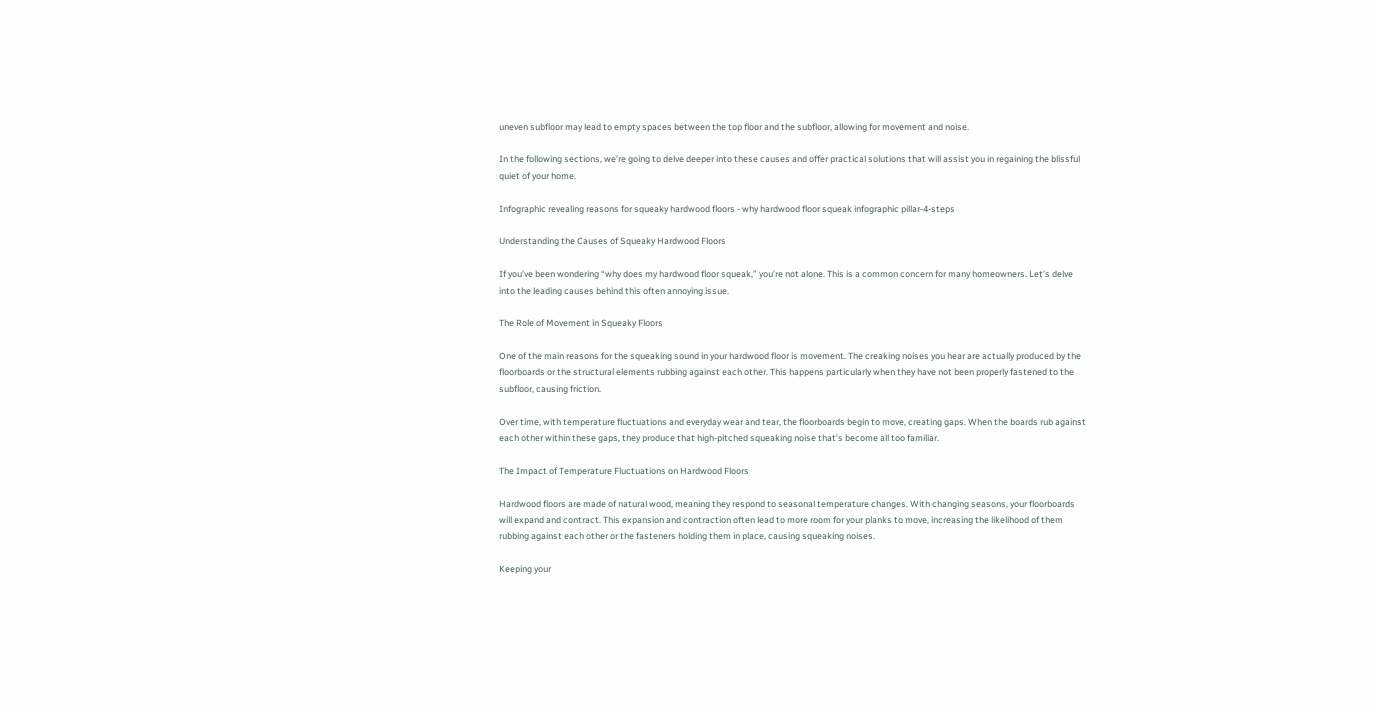uneven subfloor may lead to empty spaces between the top floor and the subfloor, allowing for movement and noise.

In the following sections, we’re going to delve deeper into these causes and offer practical solutions that will assist you in regaining the blissful quiet of your home.

Infographic revealing reasons for squeaky hardwood floors - why hardwood floor squeak infographic pillar-4-steps

Understanding the Causes of Squeaky Hardwood Floors

If you’ve been wondering “why does my hardwood floor squeak,” you’re not alone. This is a common concern for many homeowners. Let’s delve into the leading causes behind this often annoying issue.

The Role of Movement in Squeaky Floors

One of the main reasons for the squeaking sound in your hardwood floor is movement. The creaking noises you hear are actually produced by the floorboards or the structural elements rubbing against each other. This happens particularly when they have not been properly fastened to the subfloor, causing friction.

Over time, with temperature fluctuations and everyday wear and tear, the floorboards begin to move, creating gaps. When the boards rub against each other within these gaps, they produce that high-pitched squeaking noise that’s become all too familiar.

The Impact of Temperature Fluctuations on Hardwood Floors

Hardwood floors are made of natural wood, meaning they respond to seasonal temperature changes. With changing seasons, your floorboards will expand and contract. This expansion and contraction often lead to more room for your planks to move, increasing the likelihood of them rubbing against each other or the fasteners holding them in place, causing squeaking noises.

Keeping your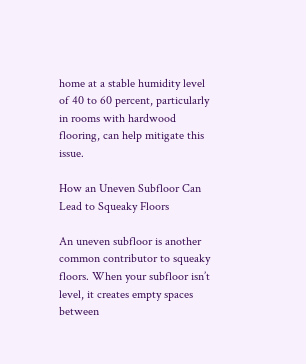home at a stable humidity level of 40 to 60 percent, particularly in rooms with hardwood flooring, can help mitigate this issue.

How an Uneven Subfloor Can Lead to Squeaky Floors

An uneven subfloor is another common contributor to squeaky floors. When your subfloor isn’t level, it creates empty spaces between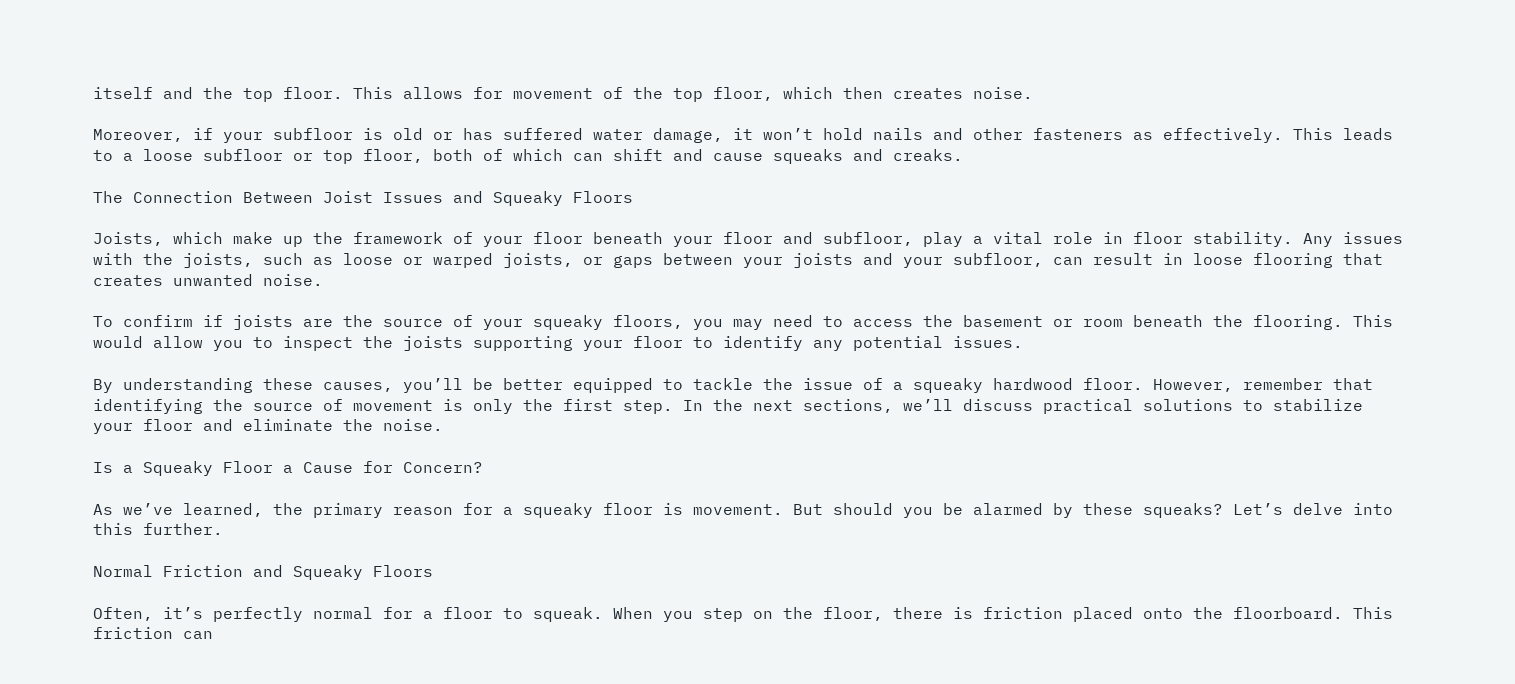itself and the top floor. This allows for movement of the top floor, which then creates noise.

Moreover, if your subfloor is old or has suffered water damage, it won’t hold nails and other fasteners as effectively. This leads to a loose subfloor or top floor, both of which can shift and cause squeaks and creaks.

The Connection Between Joist Issues and Squeaky Floors

Joists, which make up the framework of your floor beneath your floor and subfloor, play a vital role in floor stability. Any issues with the joists, such as loose or warped joists, or gaps between your joists and your subfloor, can result in loose flooring that creates unwanted noise.

To confirm if joists are the source of your squeaky floors, you may need to access the basement or room beneath the flooring. This would allow you to inspect the joists supporting your floor to identify any potential issues.

By understanding these causes, you’ll be better equipped to tackle the issue of a squeaky hardwood floor. However, remember that identifying the source of movement is only the first step. In the next sections, we’ll discuss practical solutions to stabilize your floor and eliminate the noise.

Is a Squeaky Floor a Cause for Concern?

As we’ve learned, the primary reason for a squeaky floor is movement. But should you be alarmed by these squeaks? Let’s delve into this further.

Normal Friction and Squeaky Floors

Often, it’s perfectly normal for a floor to squeak. When you step on the floor, there is friction placed onto the floorboard. This friction can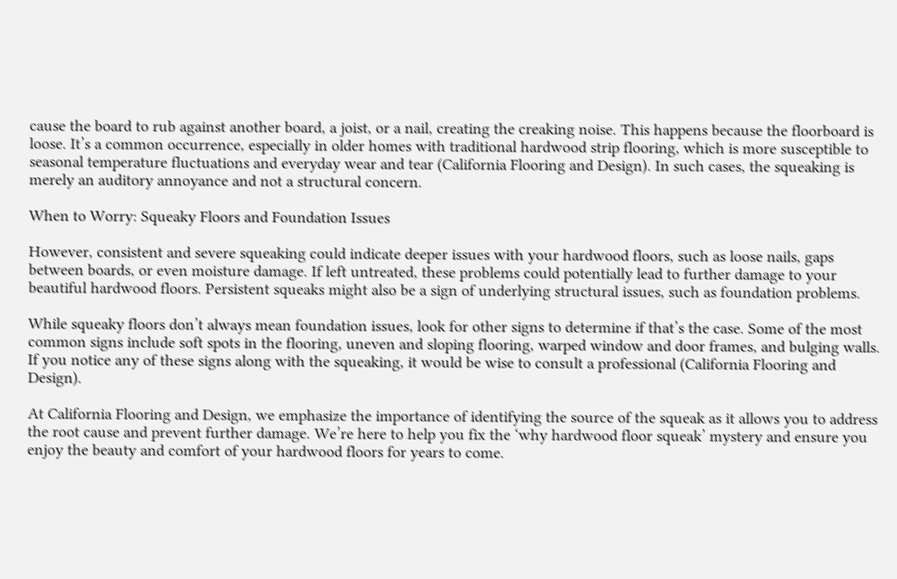cause the board to rub against another board, a joist, or a nail, creating the creaking noise. This happens because the floorboard is loose. It’s a common occurrence, especially in older homes with traditional hardwood strip flooring, which is more susceptible to seasonal temperature fluctuations and everyday wear and tear (California Flooring and Design). In such cases, the squeaking is merely an auditory annoyance and not a structural concern.

When to Worry: Squeaky Floors and Foundation Issues

However, consistent and severe squeaking could indicate deeper issues with your hardwood floors, such as loose nails, gaps between boards, or even moisture damage. If left untreated, these problems could potentially lead to further damage to your beautiful hardwood floors. Persistent squeaks might also be a sign of underlying structural issues, such as foundation problems.

While squeaky floors don’t always mean foundation issues, look for other signs to determine if that’s the case. Some of the most common signs include soft spots in the flooring, uneven and sloping flooring, warped window and door frames, and bulging walls. If you notice any of these signs along with the squeaking, it would be wise to consult a professional (California Flooring and Design).

At California Flooring and Design, we emphasize the importance of identifying the source of the squeak as it allows you to address the root cause and prevent further damage. We’re here to help you fix the ‘why hardwood floor squeak’ mystery and ensure you enjoy the beauty and comfort of your hardwood floors for years to come.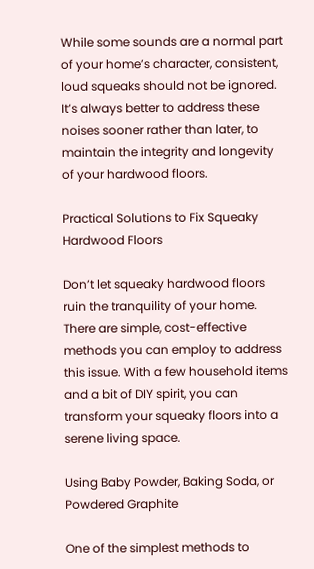While some sounds are a normal part of your home’s character, consistent, loud squeaks should not be ignored. It’s always better to address these noises sooner rather than later, to maintain the integrity and longevity of your hardwood floors.

Practical Solutions to Fix Squeaky Hardwood Floors

Don’t let squeaky hardwood floors ruin the tranquility of your home. There are simple, cost-effective methods you can employ to address this issue. With a few household items and a bit of DIY spirit, you can transform your squeaky floors into a serene living space.

Using Baby Powder, Baking Soda, or Powdered Graphite

One of the simplest methods to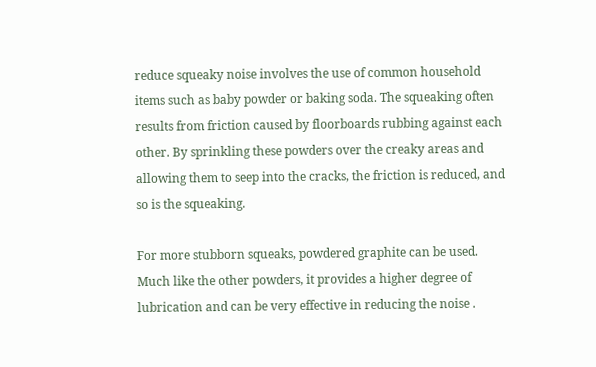reduce squeaky noise involves the use of common household items such as baby powder or baking soda. The squeaking often results from friction caused by floorboards rubbing against each other. By sprinkling these powders over the creaky areas and allowing them to seep into the cracks, the friction is reduced, and so is the squeaking.

For more stubborn squeaks, powdered graphite can be used. Much like the other powders, it provides a higher degree of lubrication and can be very effective in reducing the noise .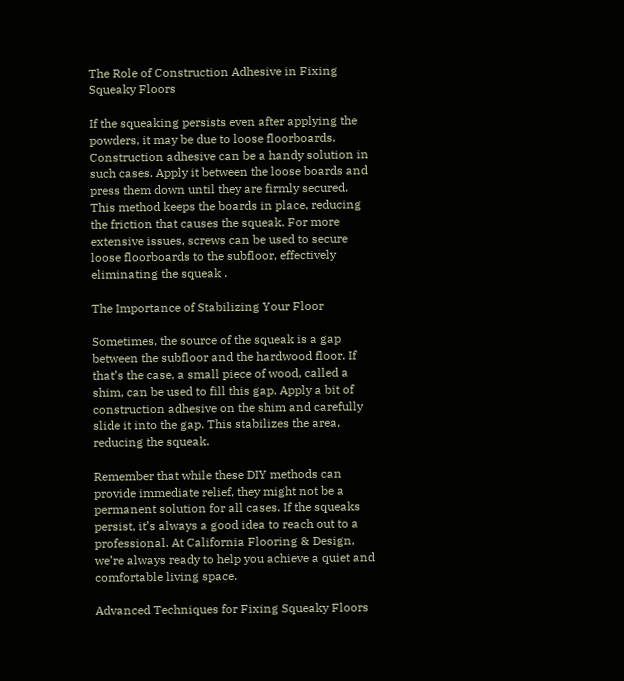The Role of Construction Adhesive in Fixing Squeaky Floors

If the squeaking persists even after applying the powders, it may be due to loose floorboards. Construction adhesive can be a handy solution in such cases. Apply it between the loose boards and press them down until they are firmly secured. This method keeps the boards in place, reducing the friction that causes the squeak. For more extensive issues, screws can be used to secure loose floorboards to the subfloor, effectively eliminating the squeak .

The Importance of Stabilizing Your Floor

Sometimes, the source of the squeak is a gap between the subfloor and the hardwood floor. If that’s the case, a small piece of wood, called a shim, can be used to fill this gap. Apply a bit of construction adhesive on the shim and carefully slide it into the gap. This stabilizes the area, reducing the squeak.

Remember that while these DIY methods can provide immediate relief, they might not be a permanent solution for all cases. If the squeaks persist, it’s always a good idea to reach out to a professional. At California Flooring & Design, we’re always ready to help you achieve a quiet and comfortable living space.

Advanced Techniques for Fixing Squeaky Floors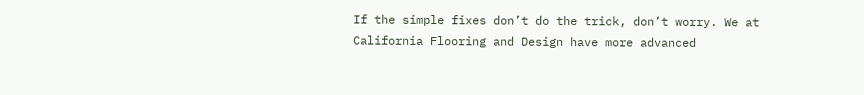If the simple fixes don’t do the trick, don’t worry. We at California Flooring and Design have more advanced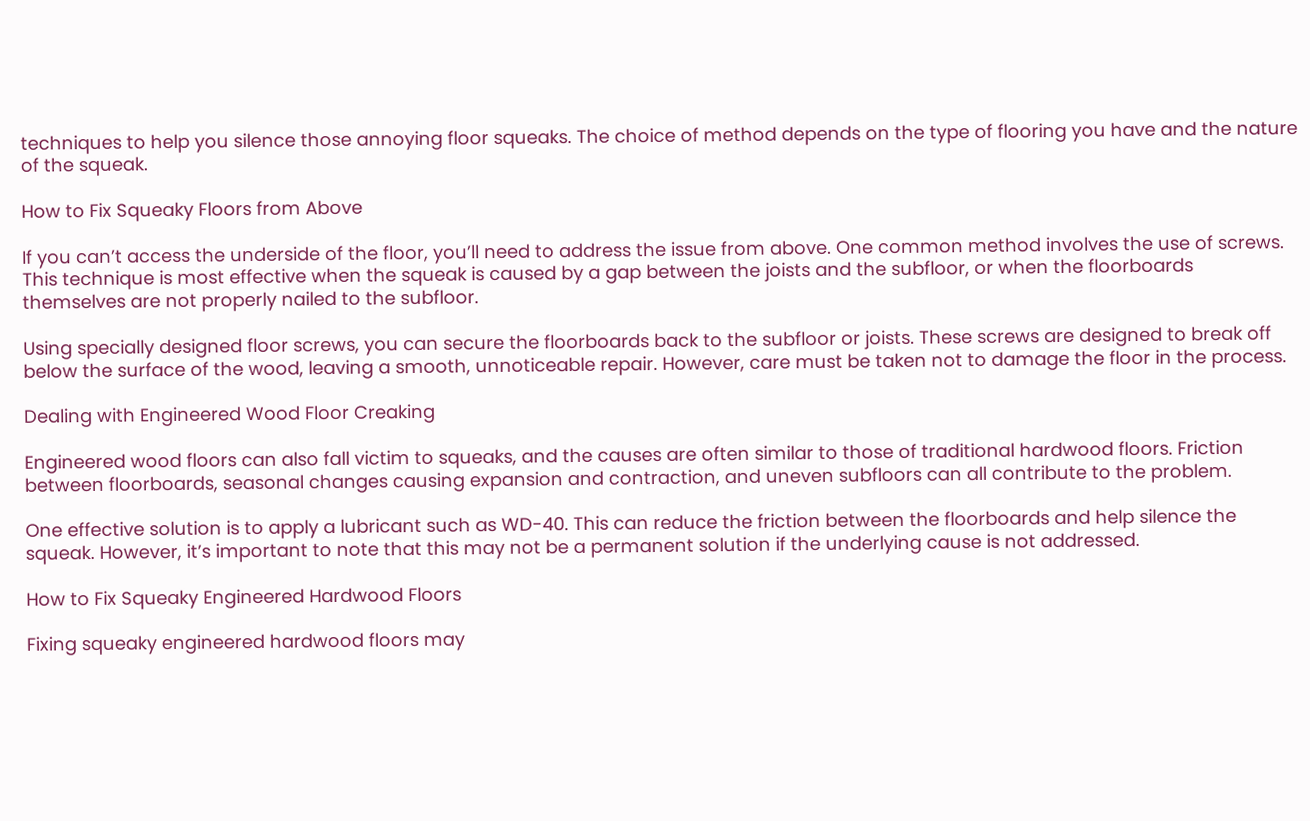techniques to help you silence those annoying floor squeaks. The choice of method depends on the type of flooring you have and the nature of the squeak.

How to Fix Squeaky Floors from Above

If you can’t access the underside of the floor, you’ll need to address the issue from above. One common method involves the use of screws. This technique is most effective when the squeak is caused by a gap between the joists and the subfloor, or when the floorboards themselves are not properly nailed to the subfloor.

Using specially designed floor screws, you can secure the floorboards back to the subfloor or joists. These screws are designed to break off below the surface of the wood, leaving a smooth, unnoticeable repair. However, care must be taken not to damage the floor in the process.

Dealing with Engineered Wood Floor Creaking

Engineered wood floors can also fall victim to squeaks, and the causes are often similar to those of traditional hardwood floors. Friction between floorboards, seasonal changes causing expansion and contraction, and uneven subfloors can all contribute to the problem.

One effective solution is to apply a lubricant such as WD-40. This can reduce the friction between the floorboards and help silence the squeak. However, it’s important to note that this may not be a permanent solution if the underlying cause is not addressed.

How to Fix Squeaky Engineered Hardwood Floors

Fixing squeaky engineered hardwood floors may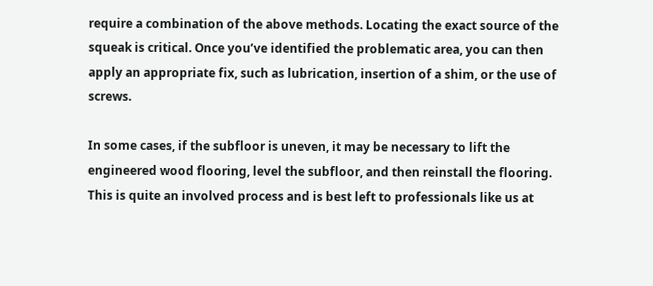require a combination of the above methods. Locating the exact source of the squeak is critical. Once you’ve identified the problematic area, you can then apply an appropriate fix, such as lubrication, insertion of a shim, or the use of screws.

In some cases, if the subfloor is uneven, it may be necessary to lift the engineered wood flooring, level the subfloor, and then reinstall the flooring. This is quite an involved process and is best left to professionals like us at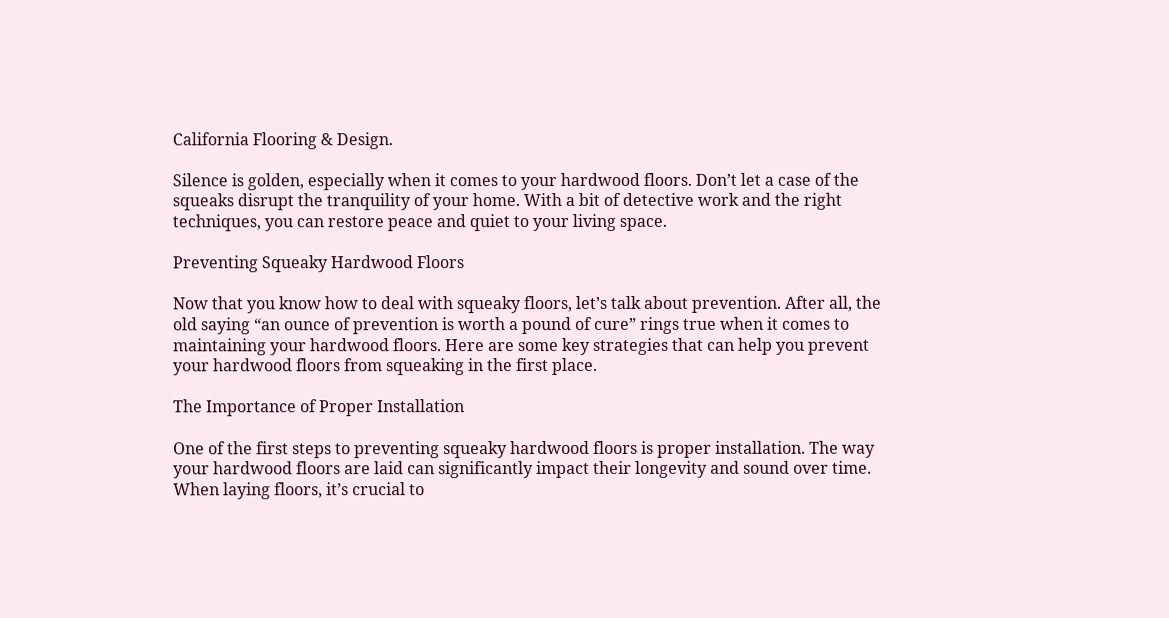California Flooring & Design.

Silence is golden, especially when it comes to your hardwood floors. Don’t let a case of the squeaks disrupt the tranquility of your home. With a bit of detective work and the right techniques, you can restore peace and quiet to your living space.

Preventing Squeaky Hardwood Floors

Now that you know how to deal with squeaky floors, let’s talk about prevention. After all, the old saying “an ounce of prevention is worth a pound of cure” rings true when it comes to maintaining your hardwood floors. Here are some key strategies that can help you prevent your hardwood floors from squeaking in the first place.

The Importance of Proper Installation

One of the first steps to preventing squeaky hardwood floors is proper installation. The way your hardwood floors are laid can significantly impact their longevity and sound over time. When laying floors, it’s crucial to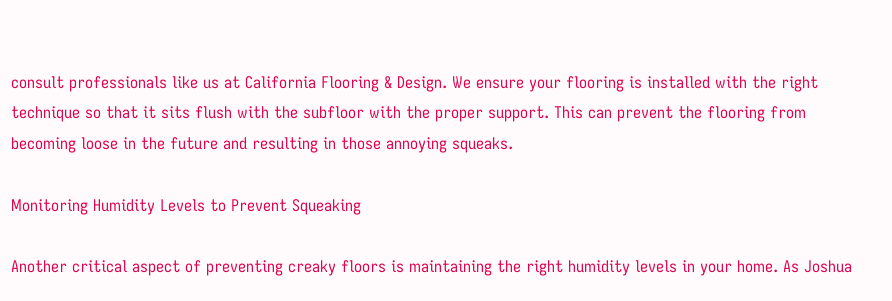consult professionals like us at California Flooring & Design. We ensure your flooring is installed with the right technique so that it sits flush with the subfloor with the proper support. This can prevent the flooring from becoming loose in the future and resulting in those annoying squeaks.

Monitoring Humidity Levels to Prevent Squeaking

Another critical aspect of preventing creaky floors is maintaining the right humidity levels in your home. As Joshua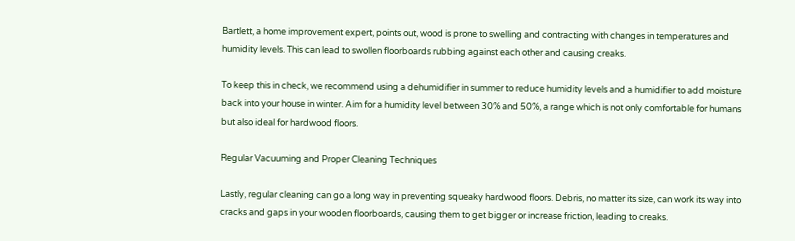Bartlett, a home improvement expert, points out, wood is prone to swelling and contracting with changes in temperatures and humidity levels. This can lead to swollen floorboards rubbing against each other and causing creaks.

To keep this in check, we recommend using a dehumidifier in summer to reduce humidity levels and a humidifier to add moisture back into your house in winter. Aim for a humidity level between 30% and 50%, a range which is not only comfortable for humans but also ideal for hardwood floors.

Regular Vacuuming and Proper Cleaning Techniques

Lastly, regular cleaning can go a long way in preventing squeaky hardwood floors. Debris, no matter its size, can work its way into cracks and gaps in your wooden floorboards, causing them to get bigger or increase friction, leading to creaks.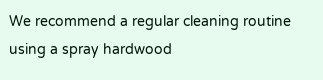We recommend a regular cleaning routine using a spray hardwood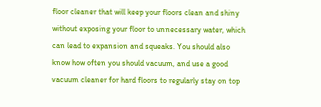floor cleaner that will keep your floors clean and shiny without exposing your floor to unnecessary water, which can lead to expansion and squeaks. You should also know how often you should vacuum, and use a good vacuum cleaner for hard floors to regularly stay on top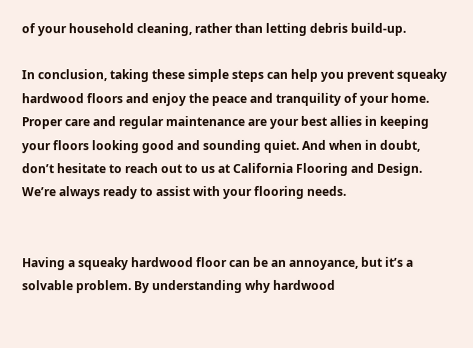of your household cleaning, rather than letting debris build-up.

In conclusion, taking these simple steps can help you prevent squeaky hardwood floors and enjoy the peace and tranquility of your home. Proper care and regular maintenance are your best allies in keeping your floors looking good and sounding quiet. And when in doubt, don’t hesitate to reach out to us at California Flooring and Design. We’re always ready to assist with your flooring needs.


Having a squeaky hardwood floor can be an annoyance, but it’s a solvable problem. By understanding why hardwood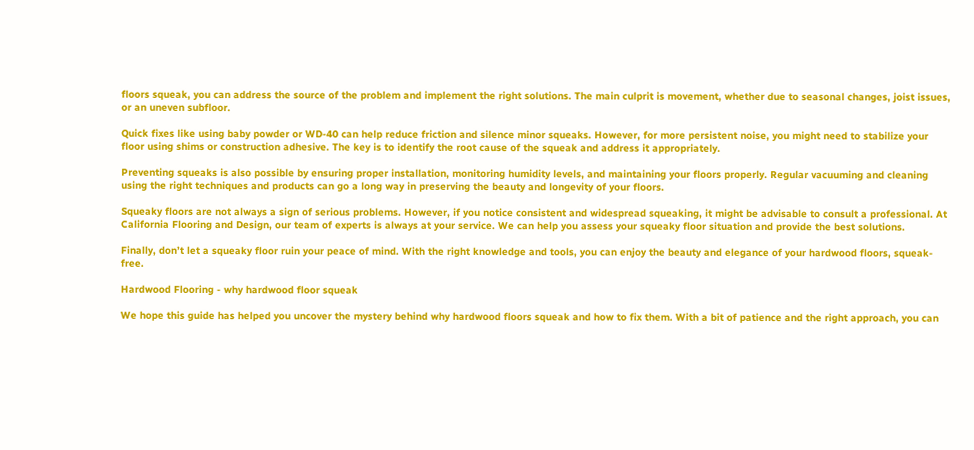floors squeak, you can address the source of the problem and implement the right solutions. The main culprit is movement, whether due to seasonal changes, joist issues, or an uneven subfloor.

Quick fixes like using baby powder or WD-40 can help reduce friction and silence minor squeaks. However, for more persistent noise, you might need to stabilize your floor using shims or construction adhesive. The key is to identify the root cause of the squeak and address it appropriately.

Preventing squeaks is also possible by ensuring proper installation, monitoring humidity levels, and maintaining your floors properly. Regular vacuuming and cleaning using the right techniques and products can go a long way in preserving the beauty and longevity of your floors.

Squeaky floors are not always a sign of serious problems. However, if you notice consistent and widespread squeaking, it might be advisable to consult a professional. At California Flooring and Design, our team of experts is always at your service. We can help you assess your squeaky floor situation and provide the best solutions.

Finally, don’t let a squeaky floor ruin your peace of mind. With the right knowledge and tools, you can enjoy the beauty and elegance of your hardwood floors, squeak-free.

Hardwood Flooring - why hardwood floor squeak

We hope this guide has helped you uncover the mystery behind why hardwood floors squeak and how to fix them. With a bit of patience and the right approach, you can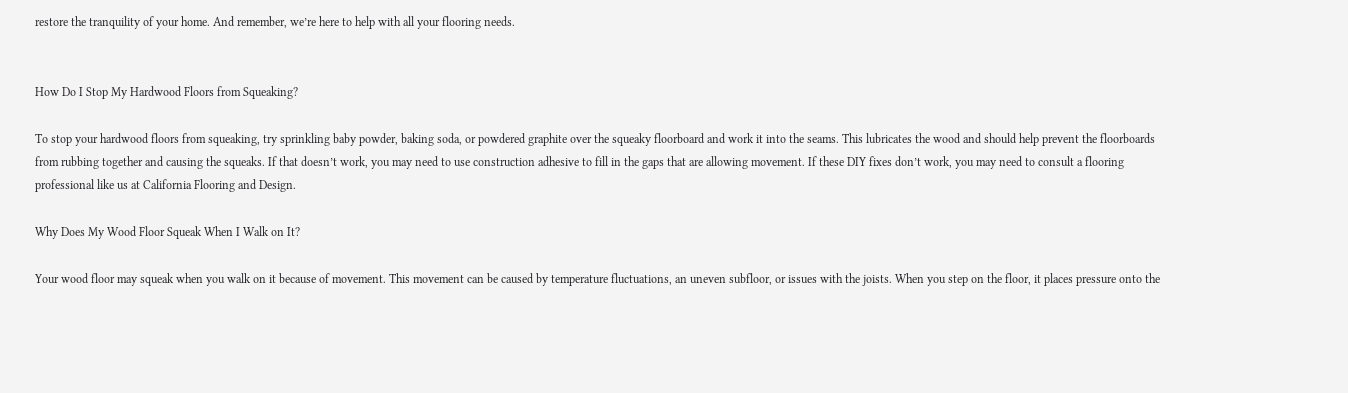restore the tranquility of your home. And remember, we’re here to help with all your flooring needs.


How Do I Stop My Hardwood Floors from Squeaking?

To stop your hardwood floors from squeaking, try sprinkling baby powder, baking soda, or powdered graphite over the squeaky floorboard and work it into the seams. This lubricates the wood and should help prevent the floorboards from rubbing together and causing the squeaks. If that doesn’t work, you may need to use construction adhesive to fill in the gaps that are allowing movement. If these DIY fixes don’t work, you may need to consult a flooring professional like us at California Flooring and Design.

Why Does My Wood Floor Squeak When I Walk on It?

Your wood floor may squeak when you walk on it because of movement. This movement can be caused by temperature fluctuations, an uneven subfloor, or issues with the joists. When you step on the floor, it places pressure onto the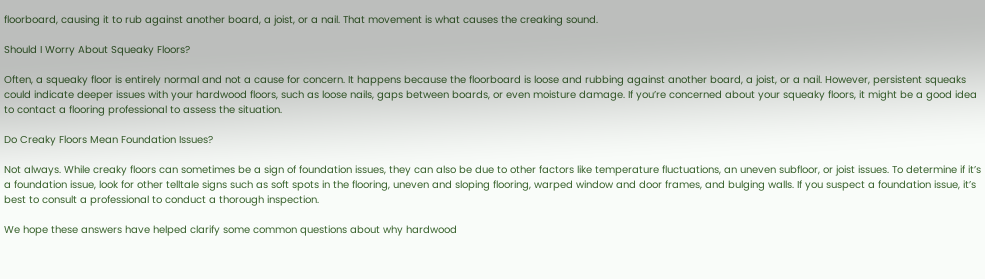floorboard, causing it to rub against another board, a joist, or a nail. That movement is what causes the creaking sound.

Should I Worry About Squeaky Floors?

Often, a squeaky floor is entirely normal and not a cause for concern. It happens because the floorboard is loose and rubbing against another board, a joist, or a nail. However, persistent squeaks could indicate deeper issues with your hardwood floors, such as loose nails, gaps between boards, or even moisture damage. If you’re concerned about your squeaky floors, it might be a good idea to contact a flooring professional to assess the situation.

Do Creaky Floors Mean Foundation Issues?

Not always. While creaky floors can sometimes be a sign of foundation issues, they can also be due to other factors like temperature fluctuations, an uneven subfloor, or joist issues. To determine if it’s a foundation issue, look for other telltale signs such as soft spots in the flooring, uneven and sloping flooring, warped window and door frames, and bulging walls. If you suspect a foundation issue, it’s best to consult a professional to conduct a thorough inspection.

We hope these answers have helped clarify some common questions about why hardwood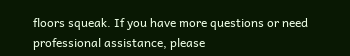floors squeak. If you have more questions or need professional assistance, please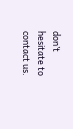don’t hesitate to contact us.